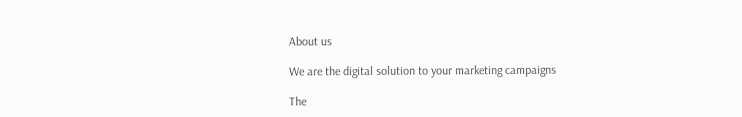About us

We are the digital solution to your marketing campaigns

The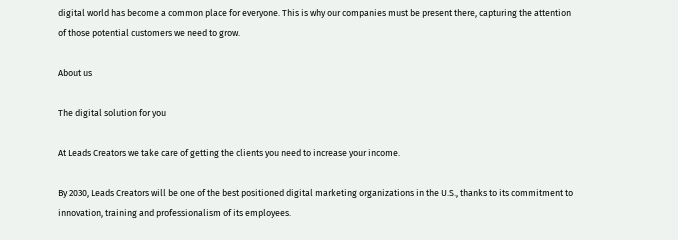digital world has become a common place for everyone. This is why our companies must be present there, capturing the attention of those potential customers we need to grow.

About us

The digital solution for you

At Leads Creators we take care of getting the clients you need to increase your income.

By 2030, Leads Creators will be one of the best positioned digital marketing organizations in the U.S., thanks to its commitment to innovation, training and professionalism of its employees.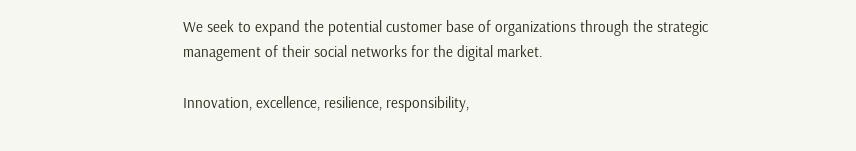We seek to expand the potential customer base of organizations through the strategic management of their social networks for the digital market.

Innovation, excellence, resilience, responsibility,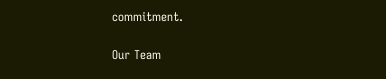commitment.

Our Team